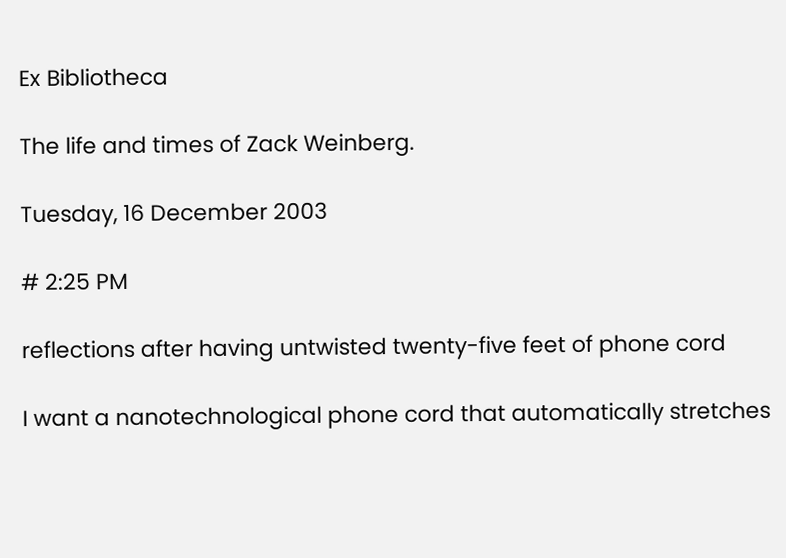Ex Bibliotheca

The life and times of Zack Weinberg.

Tuesday, 16 December 2003

# 2:25 PM

reflections after having untwisted twenty-five feet of phone cord

I want a nanotechnological phone cord that automatically stretches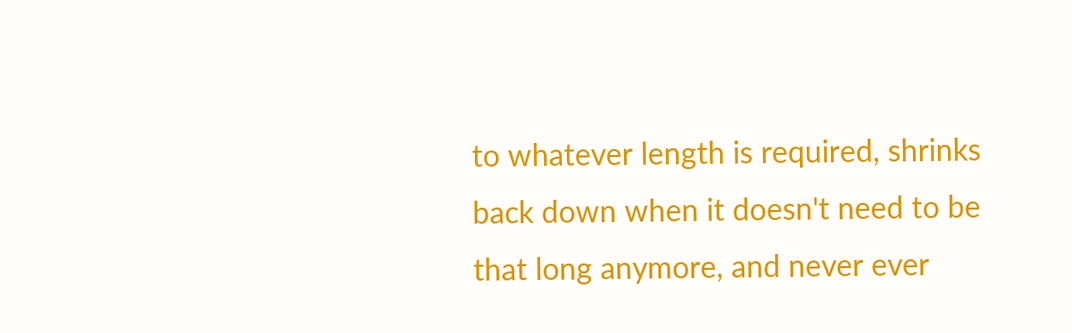to whatever length is required, shrinks back down when it doesn't need to be that long anymore, and never ever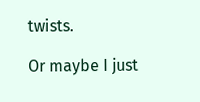twists.

Or maybe I just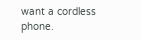want a cordless phone.